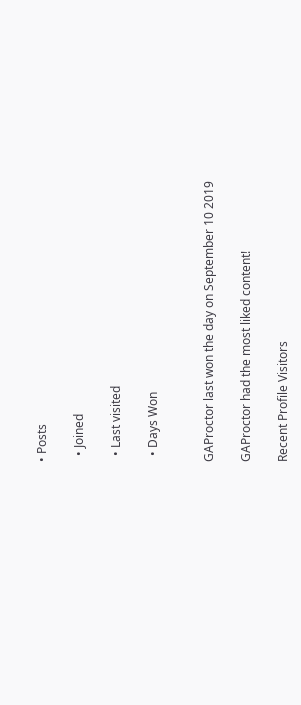• Posts

  • Joined

  • Last visited

  • Days Won


GAProctor last won the day on September 10 2019

GAProctor had the most liked content!

Recent Profile Visitors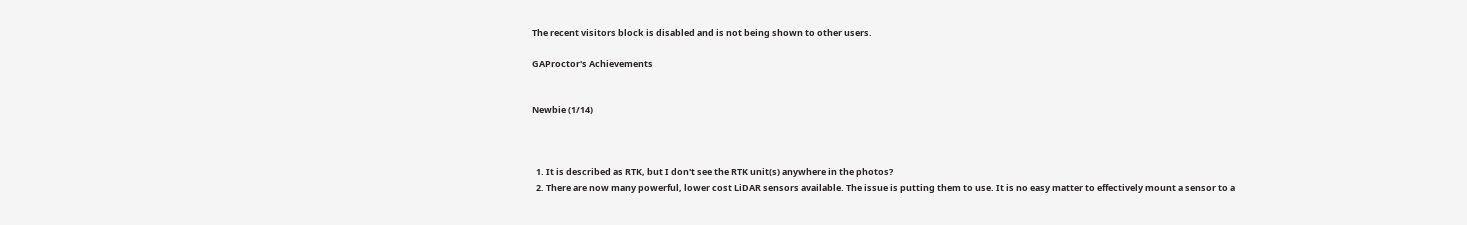The recent visitors block is disabled and is not being shown to other users.

GAProctor's Achievements


Newbie (1/14)



  1. It is described as RTK, but I don't see the RTK unit(s) anywhere in the photos?
  2. There are now many powerful, lower cost LiDAR sensors available. The issue is putting them to use. It is no easy matter to effectively mount a sensor to a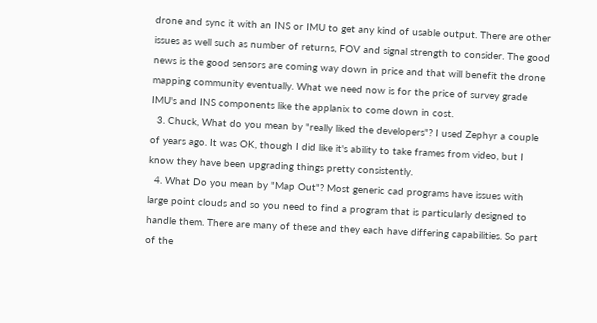drone and sync it with an INS or IMU to get any kind of usable output. There are other issues as well such as number of returns, FOV and signal strength to consider. The good news is the good sensors are coming way down in price and that will benefit the drone mapping community eventually. What we need now is for the price of survey grade IMU's and INS components like the applanix to come down in cost.
  3. Chuck, What do you mean by "really liked the developers"? I used Zephyr a couple of years ago. It was OK, though I did like it's ability to take frames from video, but I know they have been upgrading things pretty consistently.
  4. What Do you mean by "Map Out"? Most generic cad programs have issues with large point clouds and so you need to find a program that is particularly designed to handle them. There are many of these and they each have differing capabilities. So part of the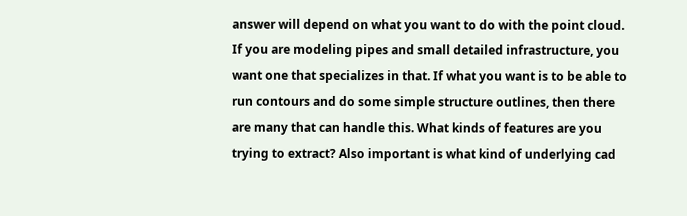answer will depend on what you want to do with the point cloud. If you are modeling pipes and small detailed infrastructure, you want one that specializes in that. If what you want is to be able to run contours and do some simple structure outlines, then there are many that can handle this. What kinds of features are you trying to extract? Also important is what kind of underlying cad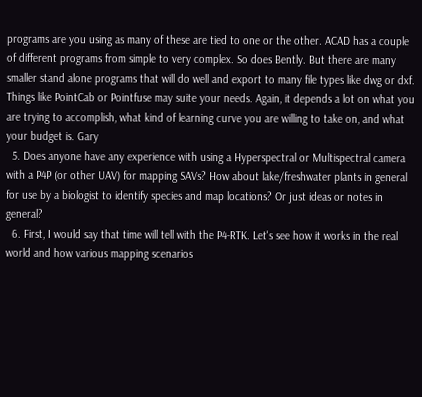programs are you using as many of these are tied to one or the other. ACAD has a couple of different programs from simple to very complex. So does Bently. But there are many smaller stand alone programs that will do well and export to many file types like dwg or dxf. Things like PointCab or Pointfuse may suite your needs. Again, it depends a lot on what you are trying to accomplish, what kind of learning curve you are willing to take on, and what your budget is. Gary
  5. Does anyone have any experience with using a Hyperspectral or Multispectral camera with a P4P (or other UAV) for mapping SAVs? How about lake/freshwater plants in general for use by a biologist to identify species and map locations? Or just ideas or notes in general?
  6. First, I would say that time will tell with the P4-RTK. Let's see how it works in the real world and how various mapping scenarios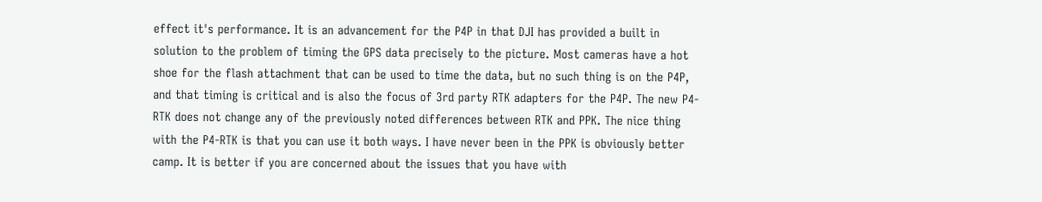effect it's performance. It is an advancement for the P4P in that DJI has provided a built in solution to the problem of timing the GPS data precisely to the picture. Most cameras have a hot shoe for the flash attachment that can be used to time the data, but no such thing is on the P4P, and that timing is critical and is also the focus of 3rd party RTK adapters for the P4P. The new P4-RTK does not change any of the previously noted differences between RTK and PPK. The nice thing with the P4-RTK is that you can use it both ways. I have never been in the PPK is obviously better camp. It is better if you are concerned about the issues that you have with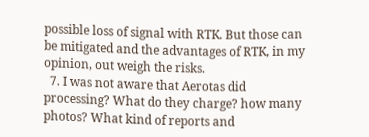possible loss of signal with RTK. But those can be mitigated and the advantages of RTK, in my opinion, out weigh the risks.
  7. I was not aware that Aerotas did processing? What do they charge? how many photos? What kind of reports and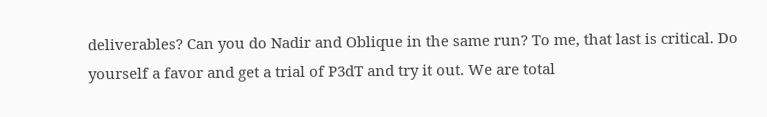deliverables? Can you do Nadir and Oblique in the same run? To me, that last is critical. Do yourself a favor and get a trial of P3dT and try it out. We are total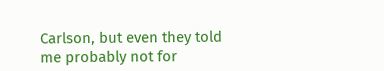Carlson, but even they told me probably not for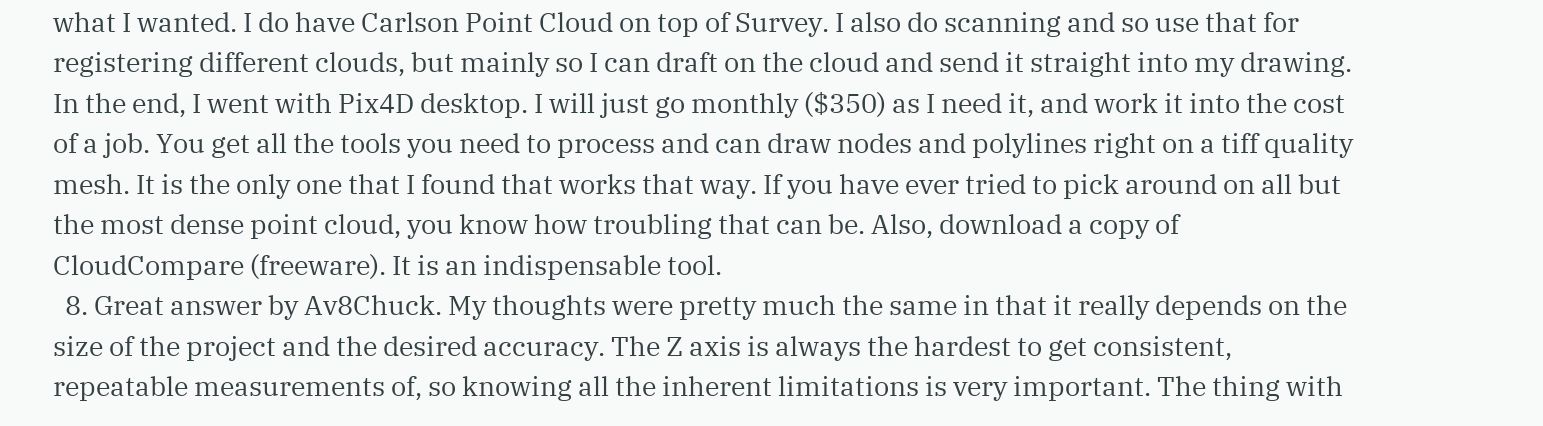what I wanted. I do have Carlson Point Cloud on top of Survey. I also do scanning and so use that for registering different clouds, but mainly so I can draft on the cloud and send it straight into my drawing. In the end, I went with Pix4D desktop. I will just go monthly ($350) as I need it, and work it into the cost of a job. You get all the tools you need to process and can draw nodes and polylines right on a tiff quality mesh. It is the only one that I found that works that way. If you have ever tried to pick around on all but the most dense point cloud, you know how troubling that can be. Also, download a copy of CloudCompare (freeware). It is an indispensable tool.
  8. Great answer by Av8Chuck. My thoughts were pretty much the same in that it really depends on the size of the project and the desired accuracy. The Z axis is always the hardest to get consistent, repeatable measurements of, so knowing all the inherent limitations is very important. The thing with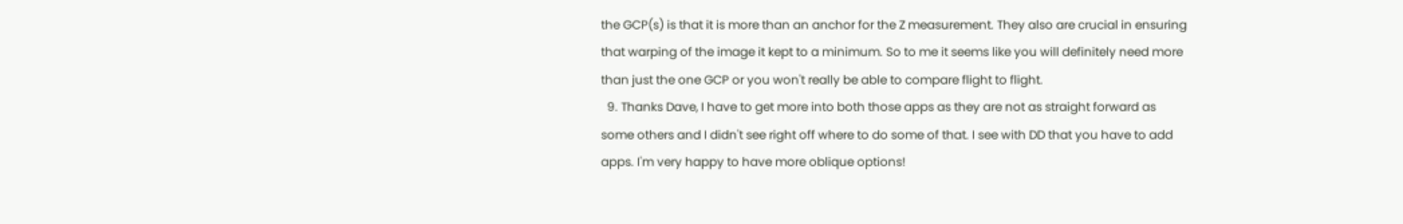the GCP(s) is that it is more than an anchor for the Z measurement. They also are crucial in ensuring that warping of the image it kept to a minimum. So to me it seems like you will definitely need more than just the one GCP or you won't really be able to compare flight to flight.
  9. Thanks Dave, I have to get more into both those apps as they are not as straight forward as some others and I didn't see right off where to do some of that. I see with DD that you have to add apps. I'm very happy to have more oblique options!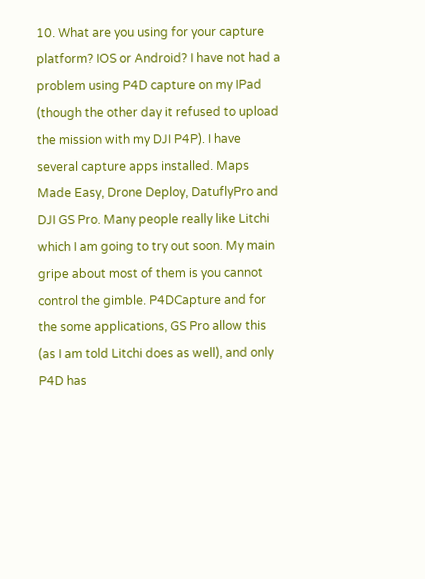10. What are you using for your capture platform? IOS or Android? I have not had a problem using P4D capture on my IPad (though the other day it refused to upload the mission with my DJI P4P). I have several capture apps installed. Maps Made Easy, Drone Deploy, DatuflyPro and DJI GS Pro. Many people really like Litchi which I am going to try out soon. My main gripe about most of them is you cannot control the gimble. P4DCapture and for the some applications, GS Pro allow this (as I am told Litchi does as well), and only P4D has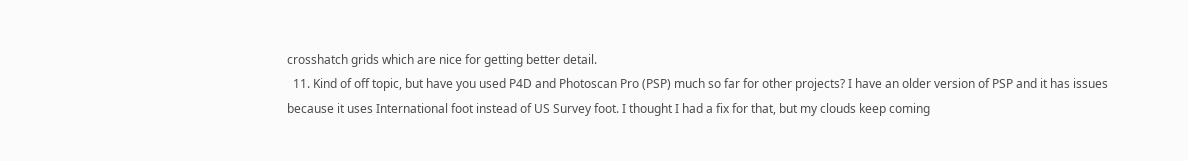crosshatch grids which are nice for getting better detail.
  11. Kind of off topic, but have you used P4D and Photoscan Pro (PSP) much so far for other projects? I have an older version of PSP and it has issues because it uses International foot instead of US Survey foot. I thought I had a fix for that, but my clouds keep coming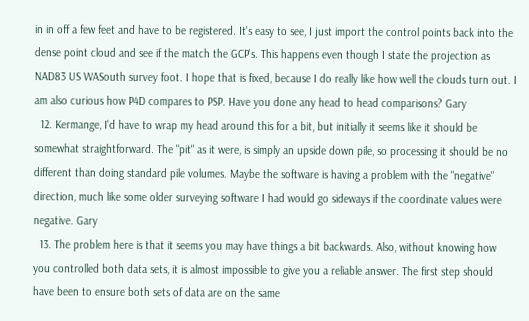in in off a few feet and have to be registered. It's easy to see, I just import the control points back into the dense point cloud and see if the match the GCP's. This happens even though I state the projection as NAD83 US WASouth survey foot. I hope that is fixed, because I do really like how well the clouds turn out. I am also curious how P4D compares to PSP. Have you done any head to head comparisons? Gary
  12. Kermange, I'd have to wrap my head around this for a bit, but initially it seems like it should be somewhat straightforward. The "pit" as it were, is simply an upside down pile, so processing it should be no different than doing standard pile volumes. Maybe the software is having a problem with the "negative" direction, much like some older surveying software I had would go sideways if the coordinate values were negative. Gary
  13. The problem here is that it seems you may have things a bit backwards. Also, without knowing how you controlled both data sets, it is almost impossible to give you a reliable answer. The first step should have been to ensure both sets of data are on the same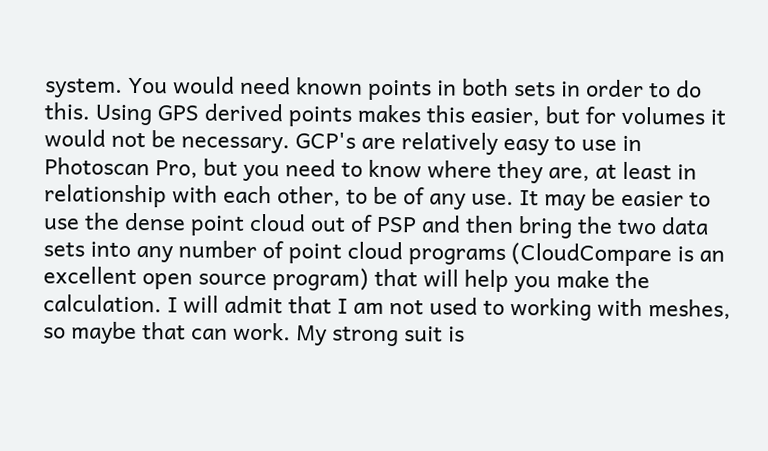system. You would need known points in both sets in order to do this. Using GPS derived points makes this easier, but for volumes it would not be necessary. GCP's are relatively easy to use in Photoscan Pro, but you need to know where they are, at least in relationship with each other, to be of any use. It may be easier to use the dense point cloud out of PSP and then bring the two data sets into any number of point cloud programs (CloudCompare is an excellent open source program) that will help you make the calculation. I will admit that I am not used to working with meshes, so maybe that can work. My strong suit is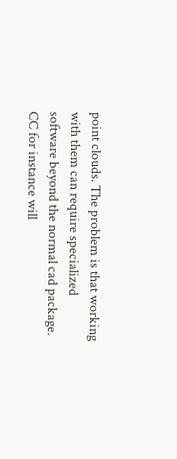point clouds. The problem is that working with them can require specialized software beyond the normal cad package. CC for instance will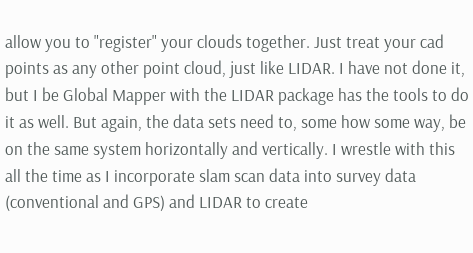allow you to "register" your clouds together. Just treat your cad points as any other point cloud, just like LIDAR. I have not done it, but I be Global Mapper with the LIDAR package has the tools to do it as well. But again, the data sets need to, some how some way, be on the same system horizontally and vertically. I wrestle with this all the time as I incorporate slam scan data into survey data (conventional and GPS) and LIDAR to create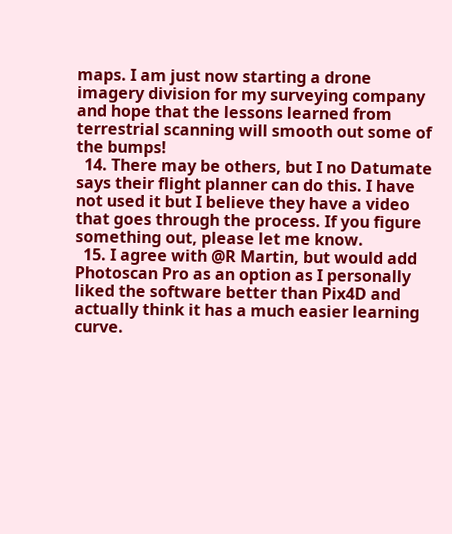maps. I am just now starting a drone imagery division for my surveying company and hope that the lessons learned from terrestrial scanning will smooth out some of the bumps!
  14. There may be others, but I no Datumate says their flight planner can do this. I have not used it but I believe they have a video that goes through the process. If you figure something out, please let me know.
  15. I agree with @R Martin, but would add Photoscan Pro as an option as I personally liked the software better than Pix4D and actually think it has a much easier learning curve.